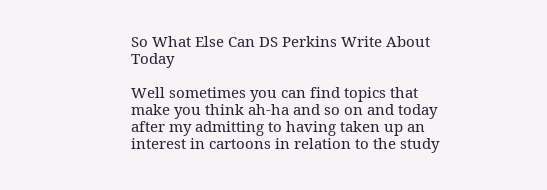So What Else Can DS Perkins Write About Today

Well sometimes you can find topics that make you think ah-ha and so on and today after my admitting to having taken up an interest in cartoons in relation to the study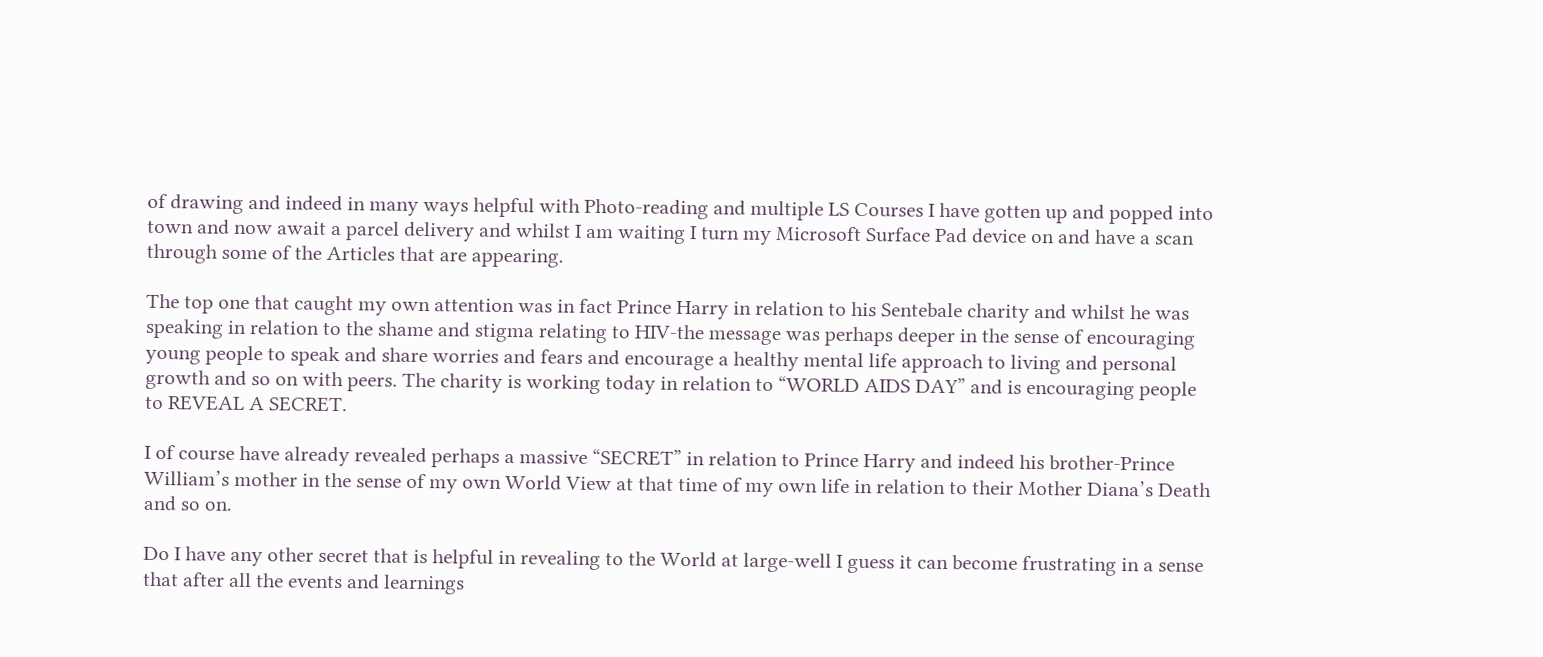of drawing and indeed in many ways helpful with Photo-reading and multiple LS Courses I have gotten up and popped into town and now await a parcel delivery and whilst I am waiting I turn my Microsoft Surface Pad device on and have a scan through some of the Articles that are appearing.

The top one that caught my own attention was in fact Prince Harry in relation to his Sentebale charity and whilst he was speaking in relation to the shame and stigma relating to HIV-the message was perhaps deeper in the sense of encouraging young people to speak and share worries and fears and encourage a healthy mental life approach to living and personal growth and so on with peers. The charity is working today in relation to “WORLD AIDS DAY” and is encouraging people to REVEAL A SECRET.

I of course have already revealed perhaps a massive “SECRET” in relation to Prince Harry and indeed his brother-Prince William’s mother in the sense of my own World View at that time of my own life in relation to their Mother Diana’s Death and so on.

Do I have any other secret that is helpful in revealing to the World at large-well I guess it can become frustrating in a sense that after all the events and learnings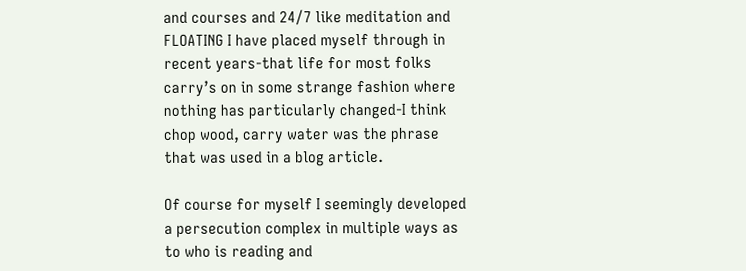and courses and 24/7 like meditation and FLOATING I have placed myself through in recent years-that life for most folks carry’s on in some strange fashion where nothing has particularly changed-I think chop wood, carry water was the phrase that was used in a blog article.

Of course for myself I seemingly developed a persecution complex in multiple ways as to who is reading and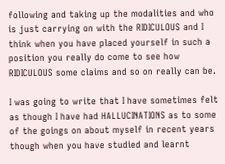following and taking up the modalities and who is just carrying on with the RIDICULOUS and I think when you have placed yourself in such a position you really do come to see how RIDICULOUS some claims and so on really can be.

I was going to write that I have sometimes felt as though I have had HALLUCINATIONS as to some of the goings on about myself in recent years though when you have studied and learnt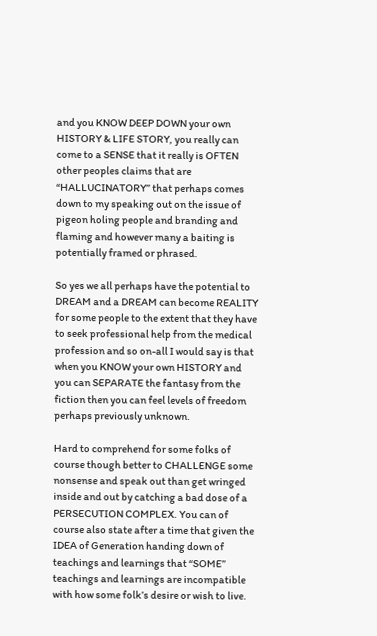and you KNOW DEEP DOWN your own HISTORY & LIFE STORY, you really can come to a SENSE that it really is OFTEN other peoples claims that are “HALLUCINATORY” that perhaps comes down to my speaking out on the issue of pigeon holing people and branding and flaming and however many a baiting is potentially framed or phrased.

So yes we all perhaps have the potential to DREAM and a DREAM can become REALITY for some people to the extent that they have to seek professional help from the medical profession and so on-all I would say is that when you KNOW your own HISTORY and you can SEPARATE the fantasy from the fiction then you can feel levels of freedom perhaps previously unknown.

Hard to comprehend for some folks of course though better to CHALLENGE some nonsense and speak out than get wringed inside and out by catching a bad dose of a PERSECUTION COMPLEX. You can of course also state after a time that given the IDEA of Generation handing down of teachings and learnings that “SOME” teachings and learnings are incompatible with how some folk’s desire or wish to live.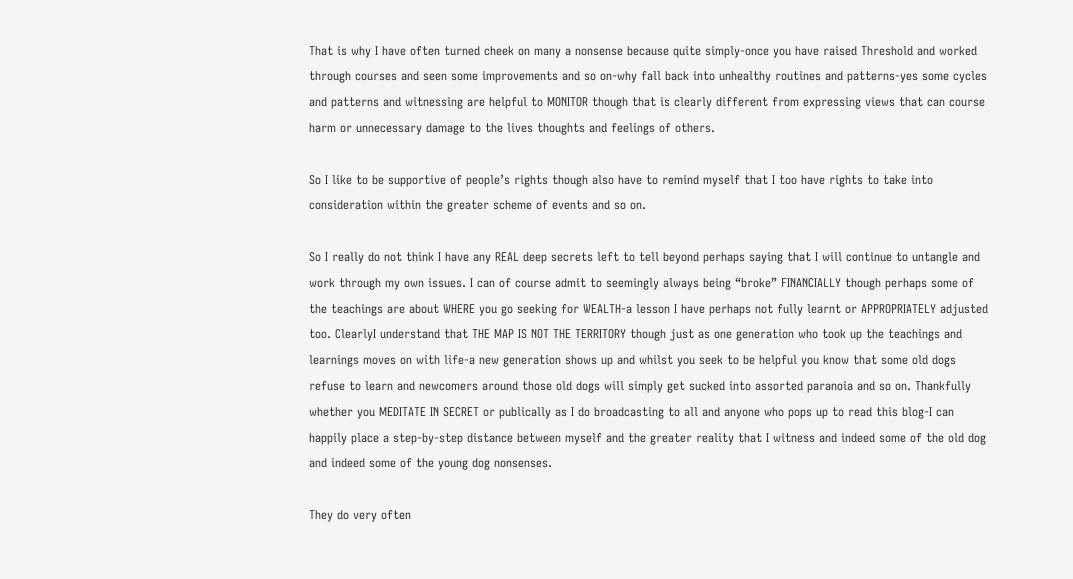That is why I have often turned cheek on many a nonsense because quite simply-once you have raised Threshold and worked through courses and seen some improvements and so on-why fall back into unhealthy routines and patterns-yes some cycles and patterns and witnessing are helpful to MONITOR though that is clearly different from expressing views that can course harm or unnecessary damage to the lives thoughts and feelings of others.

So I like to be supportive of people’s rights though also have to remind myself that I too have rights to take into consideration within the greater scheme of events and so on.

So I really do not think I have any REAL deep secrets left to tell beyond perhaps saying that I will continue to untangle and work through my own issues. I can of course admit to seemingly always being “broke” FINANCIALLY though perhaps some of the teachings are about WHERE you go seeking for WEALTH-a lesson I have perhaps not fully learnt or APPROPRIATELY adjusted too. ClearlyI understand that THE MAP IS NOT THE TERRITORY though just as one generation who took up the teachings and learnings moves on with life-a new generation shows up and whilst you seek to be helpful you know that some old dogs refuse to learn and newcomers around those old dogs will simply get sucked into assorted paranoia and so on. Thankfully whether you MEDITATE IN SECRET or publically as I do broadcasting to all and anyone who pops up to read this blog-I can happily place a step-by-step distance between myself and the greater reality that I witness and indeed some of the old dog and indeed some of the young dog nonsenses.

They do very often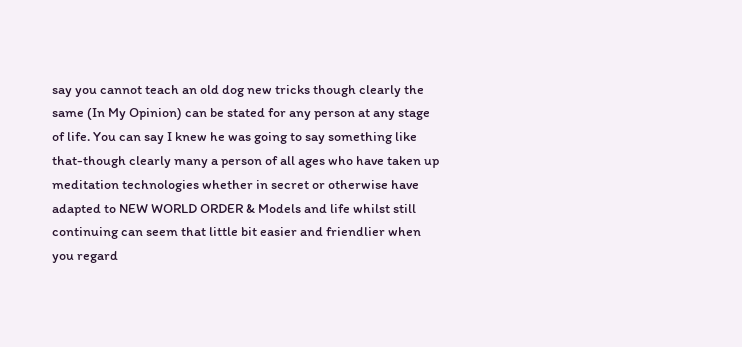say you cannot teach an old dog new tricks though clearly the same (In My Opinion) can be stated for any person at any stage of life. You can say I knew he was going to say something like that-though clearly many a person of all ages who have taken up meditation technologies whether in secret or otherwise have adapted to NEW WORLD ORDER & Models and life whilst still continuing can seem that little bit easier and friendlier when you regard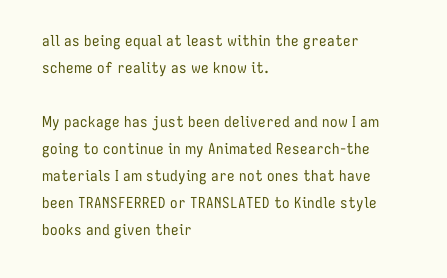all as being equal at least within the greater scheme of reality as we know it.

My package has just been delivered and now I am going to continue in my Animated Research-the materials I am studying are not ones that have been TRANSFERRED or TRANSLATED to Kindle style books and given their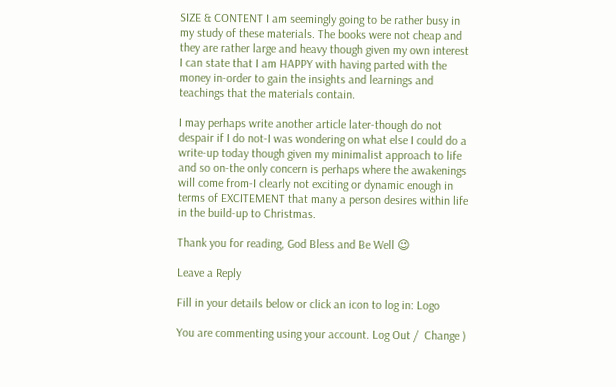SIZE & CONTENT I am seemingly going to be rather busy in my study of these materials. The books were not cheap and they are rather large and heavy though given my own interest I can state that I am HAPPY with having parted with the money in-order to gain the insights and learnings and teachings that the materials contain.

I may perhaps write another article later-though do not despair if I do not-I was wondering on what else I could do a write-up today though given my minimalist approach to life and so on-the only concern is perhaps where the awakenings will come from-I clearly not exciting or dynamic enough in terms of EXCITEMENT that many a person desires within life in the build-up to Christmas.

Thank you for reading, God Bless and Be Well 😉

Leave a Reply

Fill in your details below or click an icon to log in: Logo

You are commenting using your account. Log Out /  Change )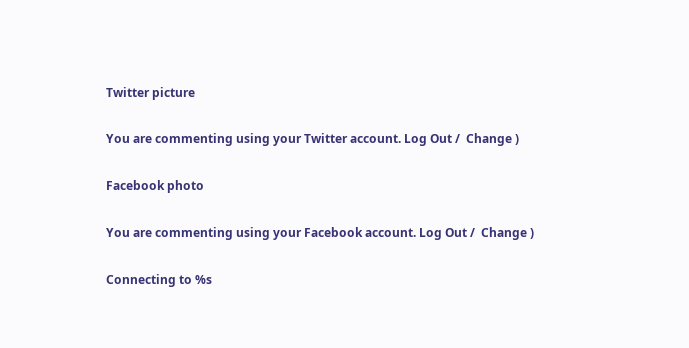Twitter picture

You are commenting using your Twitter account. Log Out /  Change )

Facebook photo

You are commenting using your Facebook account. Log Out /  Change )

Connecting to %s